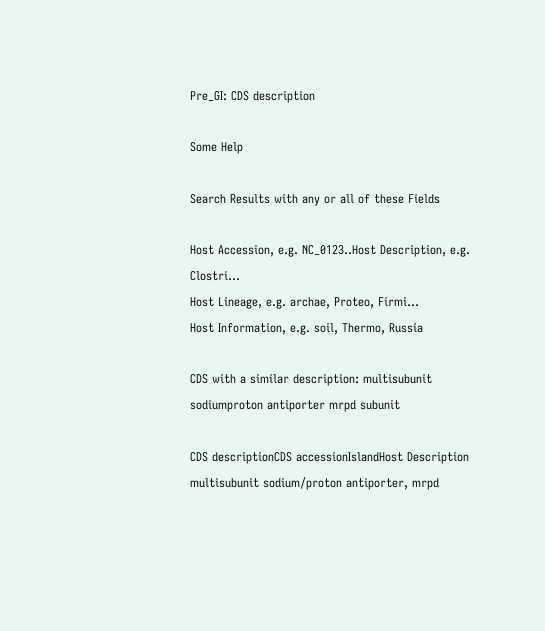Pre_GI: CDS description

Some Help

Search Results with any or all of these Fields

Host Accession, e.g. NC_0123..Host Description, e.g. Clostri...
Host Lineage, e.g. archae, Proteo, Firmi...
Host Information, e.g. soil, Thermo, Russia

CDS with a similar description: multisubunit sodiumproton antiporter mrpd subunit

CDS descriptionCDS accessionIslandHost Description
multisubunit sodium/proton antiporter, mrpd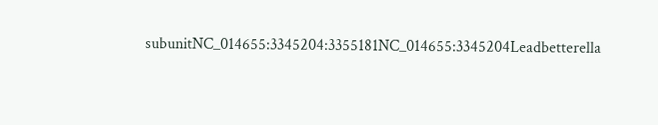subunitNC_014655:3345204:3355181NC_014655:3345204Leadbetterella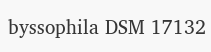byssophila DSM 17132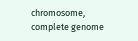chromosome, complete genome